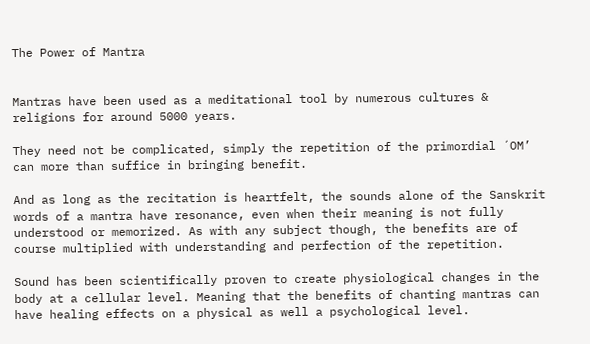The Power of Mantra


Mantras have been used as a meditational tool by numerous cultures & religions for around 5000 years.

They need not be complicated, simply the repetition of the primordial ´OM’ can more than suffice in bringing benefit.

And as long as the recitation is heartfelt, the sounds alone of the Sanskrit words of a mantra have resonance, even when their meaning is not fully understood or memorized. As with any subject though, the benefits are of course multiplied with understanding and perfection of the repetition.

Sound has been scientifically proven to create physiological changes in the body at a cellular level. Meaning that the benefits of chanting mantras can have healing effects on a physical as well a psychological level.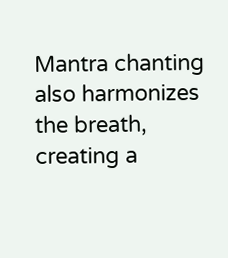Mantra chanting also harmonizes the breath, creating a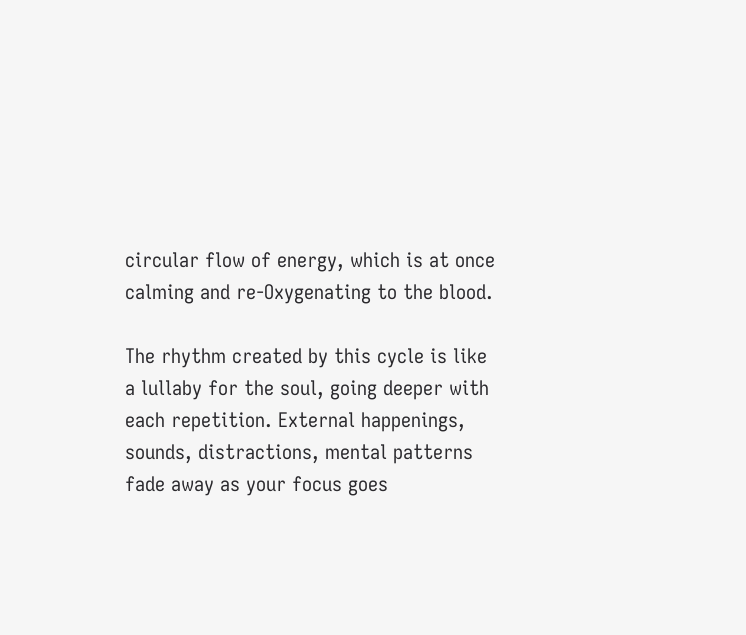circular flow of energy, which is at once calming and re-Oxygenating to the blood.

The rhythm created by this cycle is like a lullaby for the soul, going deeper with each repetition. External happenings, sounds, distractions, mental patterns fade away as your focus goes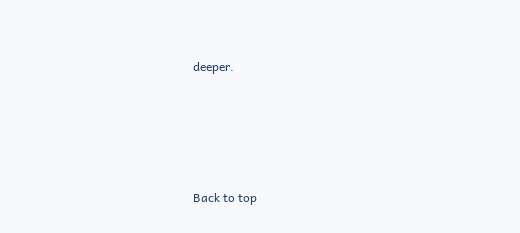deeper.







Back to top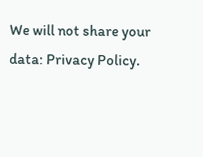We will not share your data: Privacy Policy.